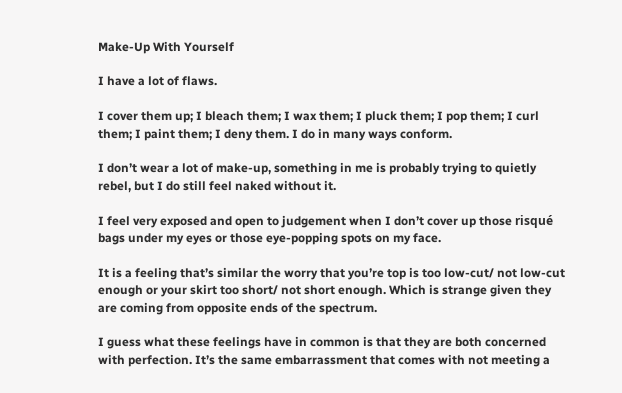Make-Up With Yourself

I have a lot of flaws.

I cover them up; I bleach them; I wax them; I pluck them; I pop them; I curl them; I paint them; I deny them. I do in many ways conform.

I don’t wear a lot of make-up, something in me is probably trying to quietly rebel, but I do still feel naked without it.

I feel very exposed and open to judgement when I don’t cover up those risqué bags under my eyes or those eye-popping spots on my face.

It is a feeling that’s similar the worry that you’re top is too low-cut/ not low-cut enough or your skirt too short/ not short enough. Which is strange given they are coming from opposite ends of the spectrum.

I guess what these feelings have in common is that they are both concerned with perfection. It’s the same embarrassment that comes with not meeting a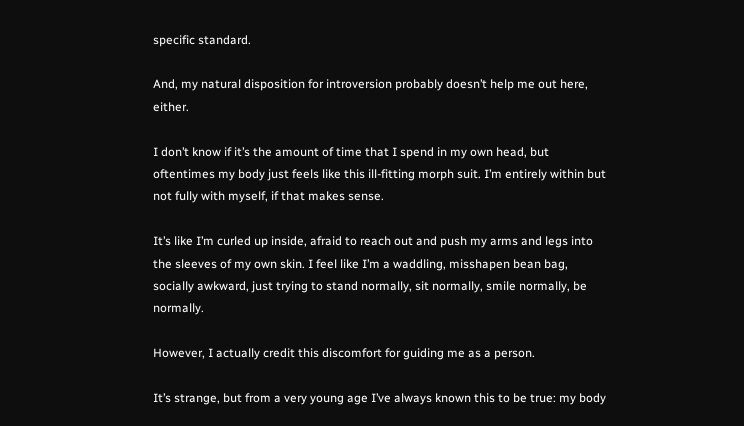specific standard.

And, my natural disposition for introversion probably doesn’t help me out here, either.

I don’t know if it’s the amount of time that I spend in my own head, but oftentimes my body just feels like this ill-fitting morph suit. I’m entirely within but not fully with myself, if that makes sense.

It’s like I’m curled up inside, afraid to reach out and push my arms and legs into the sleeves of my own skin. I feel like I’m a waddling, misshapen bean bag, socially awkward, just trying to stand normally, sit normally, smile normally, be normally.

However, I actually credit this discomfort for guiding me as a person.

It’s strange, but from a very young age I’ve always known this to be true: my body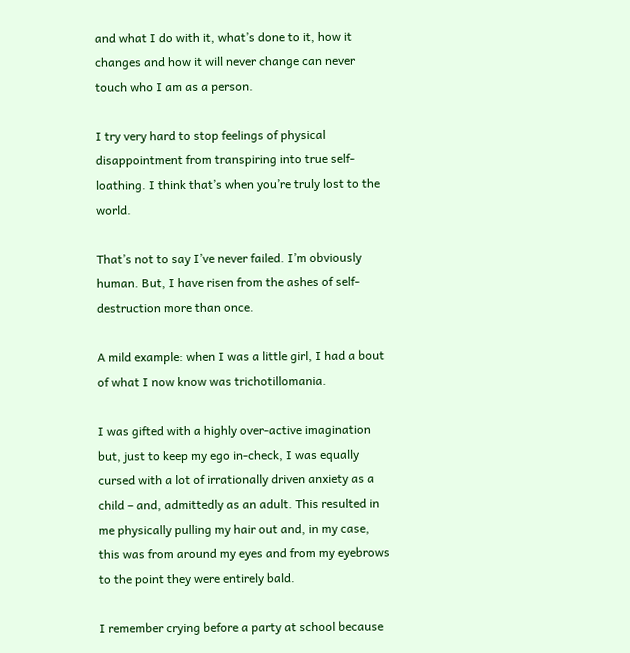and what I do with it, what’s done to it, how it changes and how it will never change can never touch who I am as a person.

I try very hard to stop feelings of physical disappointment from transpiring into true self-loathing. I think that’s when you’re truly lost to the world.

That’s not to say I’ve never failed. I’m obviously human. But, I have risen from the ashes of self-destruction more than once.

A mild example: when I was a little girl, I had a bout of what I now know was trichotillomania.

I was gifted with a highly over-active imagination but, just to keep my ego in-check, I was equally cursed with a lot of irrationally driven anxiety as a child – and, admittedly as an adult. This resulted in me physically pulling my hair out and, in my case, this was from around my eyes and from my eyebrows to the point they were entirely bald.

I remember crying before a party at school because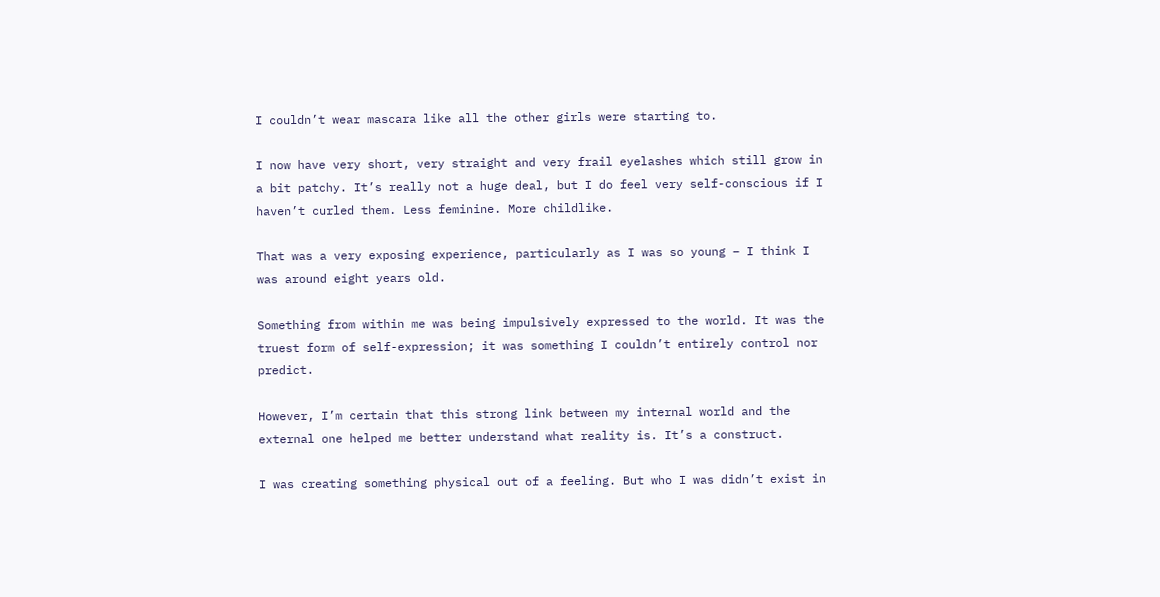I couldn’t wear mascara like all the other girls were starting to.

I now have very short, very straight and very frail eyelashes which still grow in a bit patchy. It’s really not a huge deal, but I do feel very self-conscious if I haven’t curled them. Less feminine. More childlike.

That was a very exposing experience, particularly as I was so young – I think I was around eight years old.

Something from within me was being impulsively expressed to the world. It was the truest form of self-expression; it was something I couldn’t entirely control nor predict.

However, I’m certain that this strong link between my internal world and the external one helped me better understand what reality is. It’s a construct.

I was creating something physical out of a feeling. But who I was didn’t exist in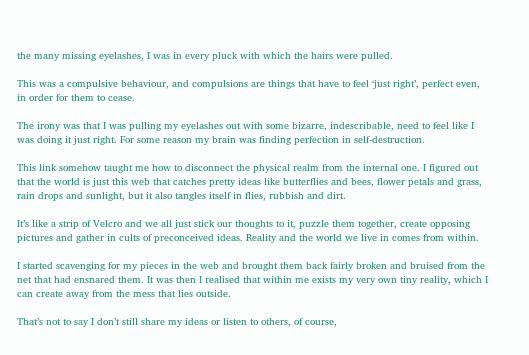the many missing eyelashes, I was in every pluck with which the hairs were pulled.

This was a compulsive behaviour, and compulsions are things that have to feel ‘just right’, perfect even, in order for them to cease.

The irony was that I was pulling my eyelashes out with some bizarre, indescribable, need to feel like I was doing it just right. For some reason my brain was finding perfection in self-destruction.

This link somehow taught me how to disconnect the physical realm from the internal one. I figured out that the world is just this web that catches pretty ideas like butterflies and bees, flower petals and grass, rain drops and sunlight, but it also tangles itself in flies, rubbish and dirt.

It’s like a strip of Velcro and we all just stick our thoughts to it, puzzle them together, create opposing pictures and gather in cults of preconceived ideas. Reality and the world we live in comes from within.

I started scavenging for my pieces in the web and brought them back fairly broken and bruised from the net that had ensnared them. It was then I realised that within me exists my very own tiny reality, which I can create away from the mess that lies outside.

That’s not to say I don’t still share my ideas or listen to others, of course,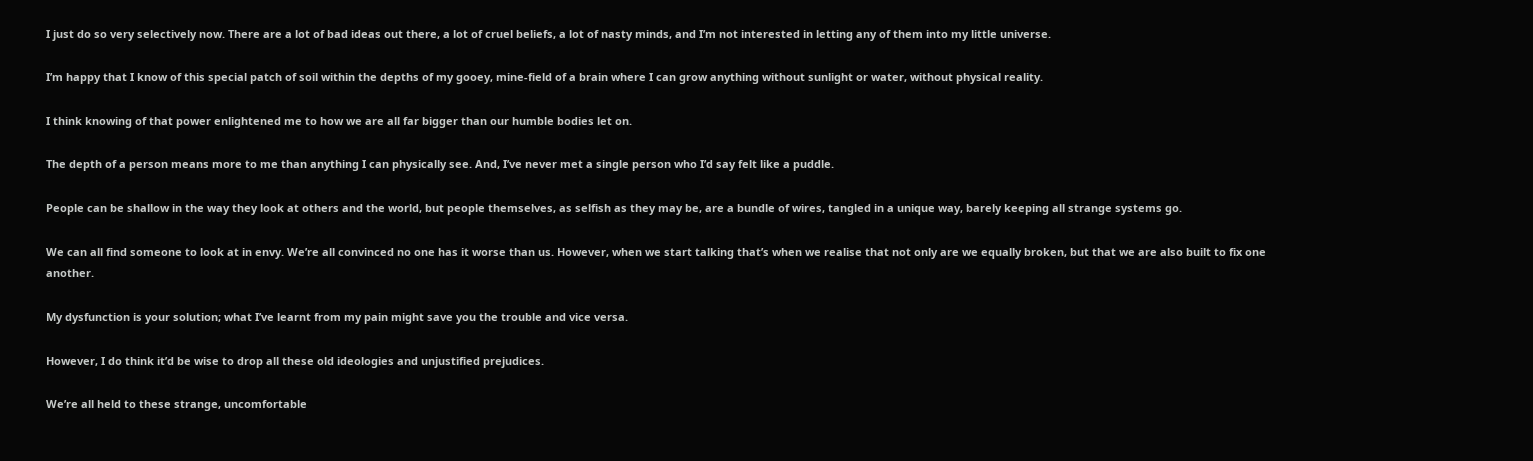I just do so very selectively now. There are a lot of bad ideas out there, a lot of cruel beliefs, a lot of nasty minds, and I’m not interested in letting any of them into my little universe.

I’m happy that I know of this special patch of soil within the depths of my gooey, mine-field of a brain where I can grow anything without sunlight or water, without physical reality.

I think knowing of that power enlightened me to how we are all far bigger than our humble bodies let on.

The depth of a person means more to me than anything I can physically see. And, I’ve never met a single person who I’d say felt like a puddle.

People can be shallow in the way they look at others and the world, but people themselves, as selfish as they may be, are a bundle of wires, tangled in a unique way, barely keeping all strange systems go.

We can all find someone to look at in envy. We’re all convinced no one has it worse than us. However, when we start talking that’s when we realise that not only are we equally broken, but that we are also built to fix one another.

My dysfunction is your solution; what I’ve learnt from my pain might save you the trouble and vice versa.

However, I do think it’d be wise to drop all these old ideologies and unjustified prejudices.

We’re all held to these strange, uncomfortable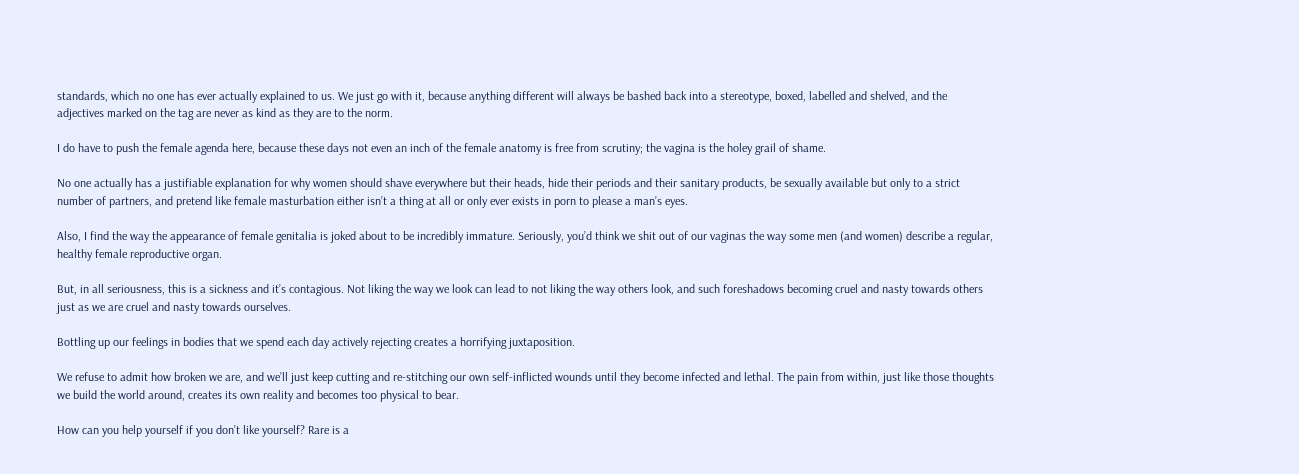standards, which no one has ever actually explained to us. We just go with it, because anything different will always be bashed back into a stereotype, boxed, labelled and shelved, and the adjectives marked on the tag are never as kind as they are to the norm.

I do have to push the female agenda here, because these days not even an inch of the female anatomy is free from scrutiny; the vagina is the holey grail of shame.

No one actually has a justifiable explanation for why women should shave everywhere but their heads, hide their periods and their sanitary products, be sexually available but only to a strict number of partners, and pretend like female masturbation either isn’t a thing at all or only ever exists in porn to please a man’s eyes.

Also, I find the way the appearance of female genitalia is joked about to be incredibly immature. Seriously, you’d think we shit out of our vaginas the way some men (and women) describe a regular, healthy female reproductive organ.

But, in all seriousness, this is a sickness and it’s contagious. Not liking the way we look can lead to not liking the way others look, and such foreshadows becoming cruel and nasty towards others just as we are cruel and nasty towards ourselves.

Bottling up our feelings in bodies that we spend each day actively rejecting creates a horrifying juxtaposition.

We refuse to admit how broken we are, and we’ll just keep cutting and re-stitching our own self-inflicted wounds until they become infected and lethal. The pain from within, just like those thoughts we build the world around, creates its own reality and becomes too physical to bear.

How can you help yourself if you don’t like yourself? Rare is a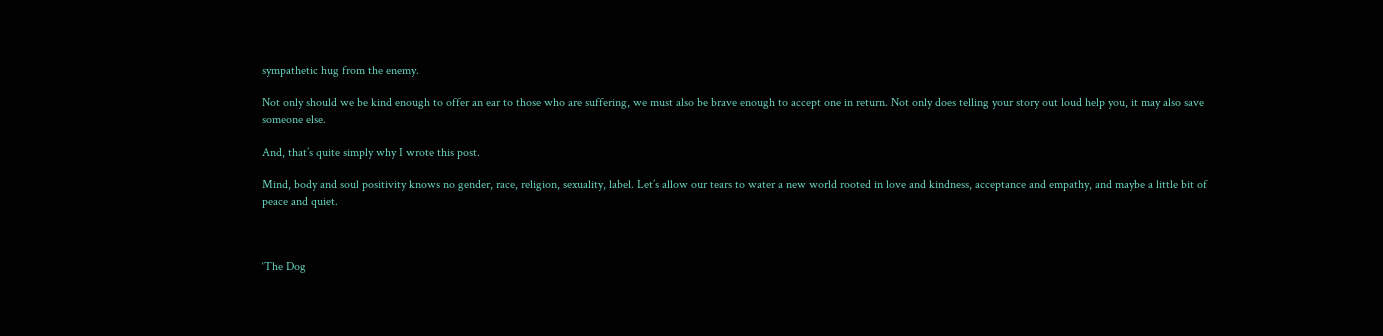sympathetic hug from the enemy.

Not only should we be kind enough to offer an ear to those who are suffering, we must also be brave enough to accept one in return. Not only does telling your story out loud help you, it may also save someone else.

And, that’s quite simply why I wrote this post.

Mind, body and soul positivity knows no gender, race, religion, sexuality, label. Let’s allow our tears to water a new world rooted in love and kindness, acceptance and empathy, and maybe a little bit of peace and quiet.



‘The Dog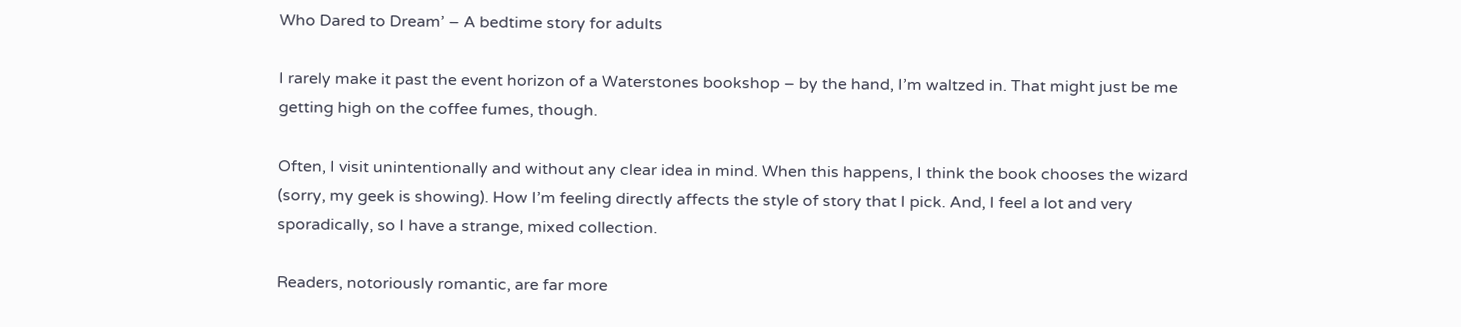Who Dared to Dream’ – A bedtime story for adults

I rarely make it past the event horizon of a Waterstones bookshop – by the hand, I’m waltzed in. That might just be me getting high on the coffee fumes, though.

Often, I visit unintentionally and without any clear idea in mind. When this happens, I think the book chooses the wizard (sorry, my geek is showing). How I’m feeling directly affects the style of story that I pick. And, I feel a lot and very sporadically, so I have a strange, mixed collection.

Readers, notoriously romantic, are far more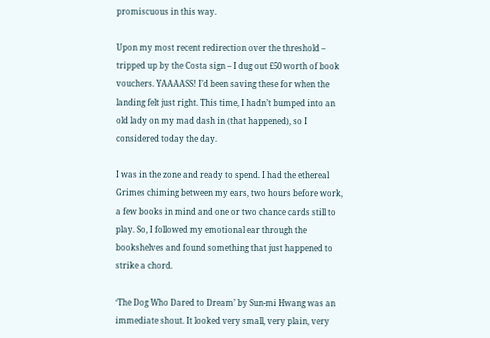promiscuous in this way.

Upon my most recent redirection over the threshold – tripped up by the Costa sign – I dug out £50 worth of book vouchers. YAAAASS! I’d been saving these for when the landing felt just right. This time, I hadn’t bumped into an old lady on my mad dash in (that happened), so I considered today the day.

I was in the zone and ready to spend. I had the ethereal Grimes chiming between my ears, two hours before work, a few books in mind and one or two chance cards still to play. So, I followed my emotional ear through the bookshelves and found something that just happened to strike a chord.

‘The Dog Who Dared to Dream’ by Sun-mi Hwang was an immediate shout. It looked very small, very plain, very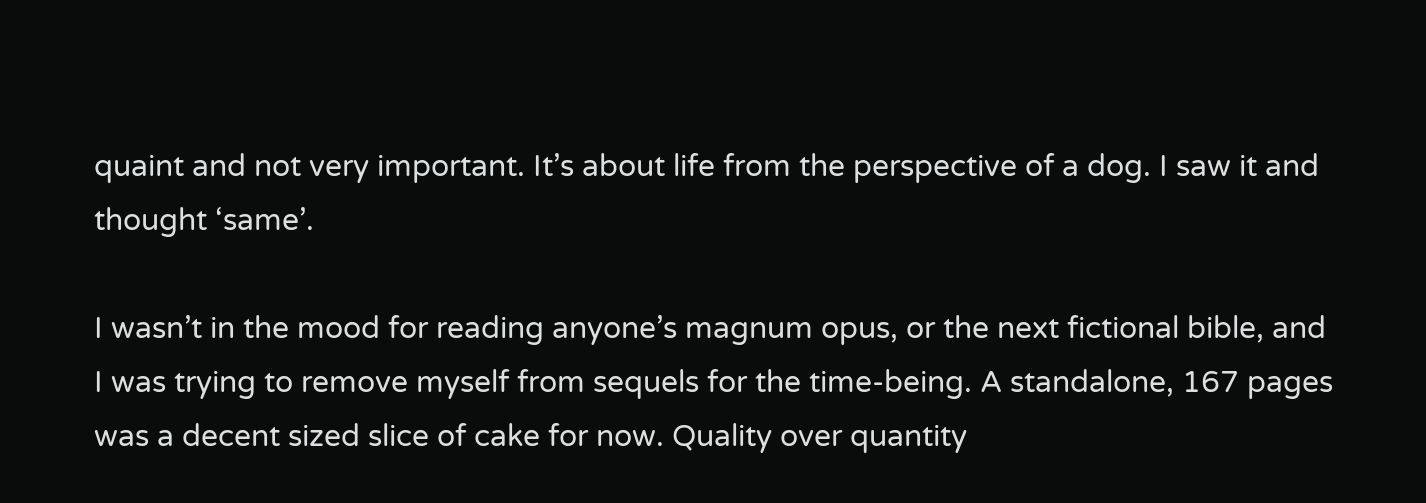quaint and not very important. It’s about life from the perspective of a dog. I saw it and thought ‘same’.

I wasn’t in the mood for reading anyone’s magnum opus, or the next fictional bible, and I was trying to remove myself from sequels for the time-being. A standalone, 167 pages was a decent sized slice of cake for now. Quality over quantity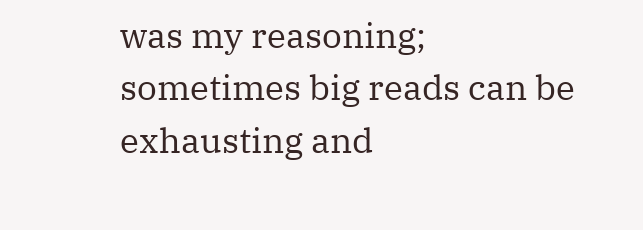was my reasoning; sometimes big reads can be exhausting and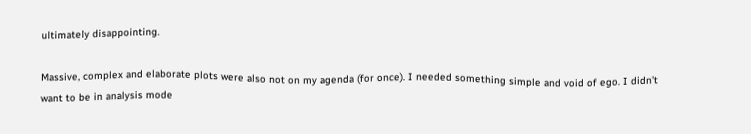ultimately disappointing.

Massive, complex and elaborate plots were also not on my agenda (for once). I needed something simple and void of ego. I didn’t want to be in analysis mode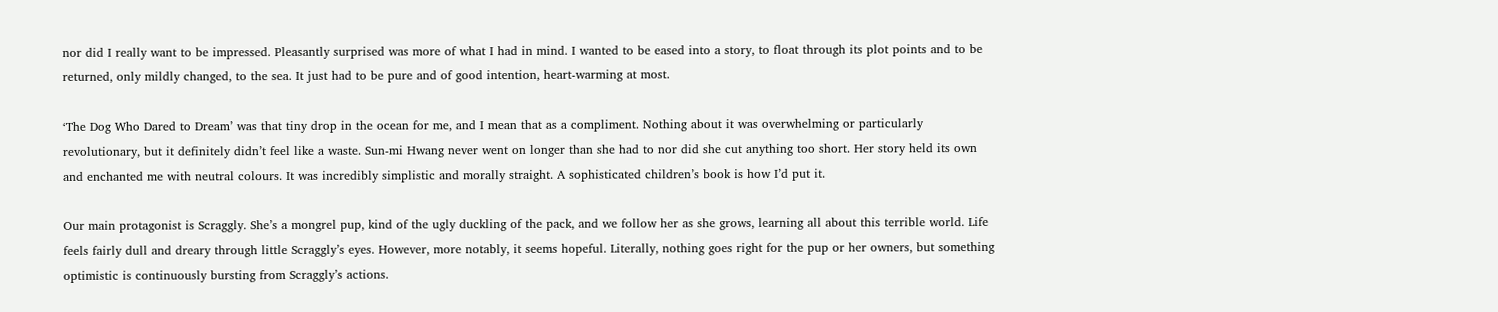nor did I really want to be impressed. Pleasantly surprised was more of what I had in mind. I wanted to be eased into a story, to float through its plot points and to be returned, only mildly changed, to the sea. It just had to be pure and of good intention, heart-warming at most.

‘The Dog Who Dared to Dream’ was that tiny drop in the ocean for me, and I mean that as a compliment. Nothing about it was overwhelming or particularly revolutionary, but it definitely didn’t feel like a waste. Sun-mi Hwang never went on longer than she had to nor did she cut anything too short. Her story held its own and enchanted me with neutral colours. It was incredibly simplistic and morally straight. A sophisticated children’s book is how I’d put it.

Our main protagonist is Scraggly. She’s a mongrel pup, kind of the ugly duckling of the pack, and we follow her as she grows, learning all about this terrible world. Life feels fairly dull and dreary through little Scraggly’s eyes. However, more notably, it seems hopeful. Literally, nothing goes right for the pup or her owners, but something optimistic is continuously bursting from Scraggly’s actions.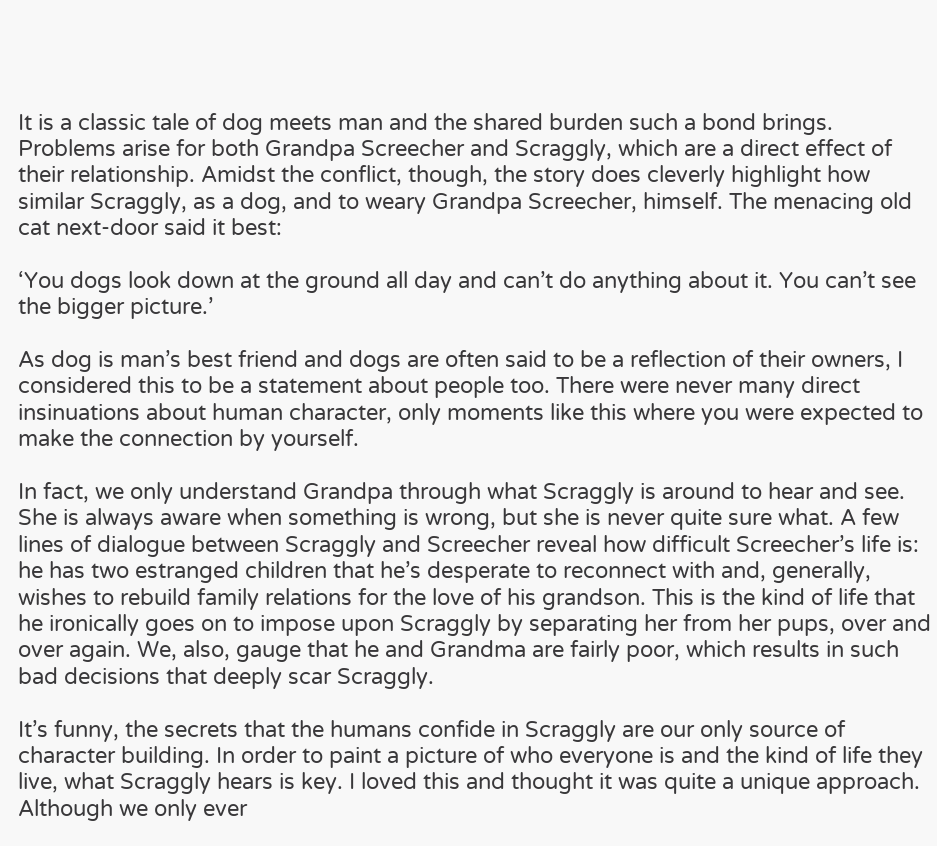It is a classic tale of dog meets man and the shared burden such a bond brings. Problems arise for both Grandpa Screecher and Scraggly, which are a direct effect of their relationship. Amidst the conflict, though, the story does cleverly highlight how similar Scraggly, as a dog, and to weary Grandpa Screecher, himself. The menacing old cat next-door said it best:

‘You dogs look down at the ground all day and can’t do anything about it. You can’t see the bigger picture.’

As dog is man’s best friend and dogs are often said to be a reflection of their owners, I considered this to be a statement about people too. There were never many direct insinuations about human character, only moments like this where you were expected to make the connection by yourself.

In fact, we only understand Grandpa through what Scraggly is around to hear and see. She is always aware when something is wrong, but she is never quite sure what. A few lines of dialogue between Scraggly and Screecher reveal how difficult Screecher’s life is: he has two estranged children that he’s desperate to reconnect with and, generally, wishes to rebuild family relations for the love of his grandson. This is the kind of life that he ironically goes on to impose upon Scraggly by separating her from her pups, over and over again. We, also, gauge that he and Grandma are fairly poor, which results in such bad decisions that deeply scar Scraggly.

It’s funny, the secrets that the humans confide in Scraggly are our only source of character building. In order to paint a picture of who everyone is and the kind of life they live, what Scraggly hears is key. I loved this and thought it was quite a unique approach. Although we only ever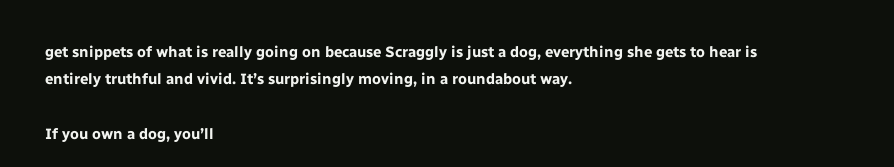get snippets of what is really going on because Scraggly is just a dog, everything she gets to hear is entirely truthful and vivid. It’s surprisingly moving, in a roundabout way.

If you own a dog, you’ll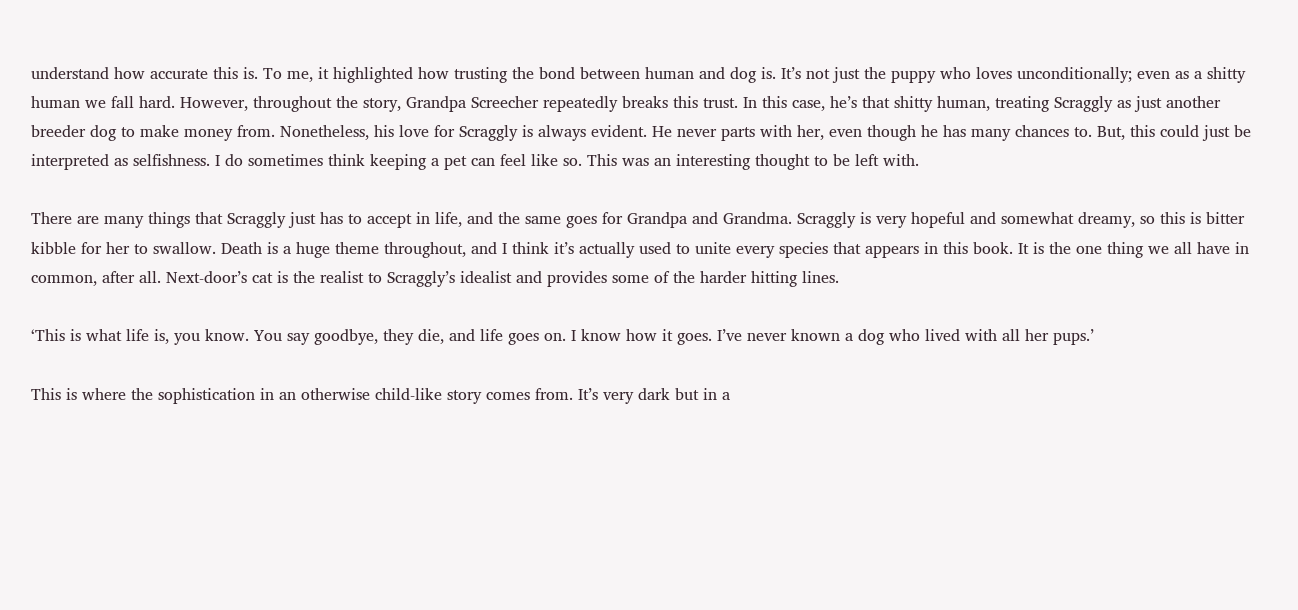understand how accurate this is. To me, it highlighted how trusting the bond between human and dog is. It’s not just the puppy who loves unconditionally; even as a shitty human we fall hard. However, throughout the story, Grandpa Screecher repeatedly breaks this trust. In this case, he’s that shitty human, treating Scraggly as just another breeder dog to make money from. Nonetheless, his love for Scraggly is always evident. He never parts with her, even though he has many chances to. But, this could just be interpreted as selfishness. I do sometimes think keeping a pet can feel like so. This was an interesting thought to be left with.

There are many things that Scraggly just has to accept in life, and the same goes for Grandpa and Grandma. Scraggly is very hopeful and somewhat dreamy, so this is bitter kibble for her to swallow. Death is a huge theme throughout, and I think it’s actually used to unite every species that appears in this book. It is the one thing we all have in common, after all. Next-door’s cat is the realist to Scraggly’s idealist and provides some of the harder hitting lines.

‘This is what life is, you know. You say goodbye, they die, and life goes on. I know how it goes. I’ve never known a dog who lived with all her pups.’

This is where the sophistication in an otherwise child-like story comes from. It’s very dark but in a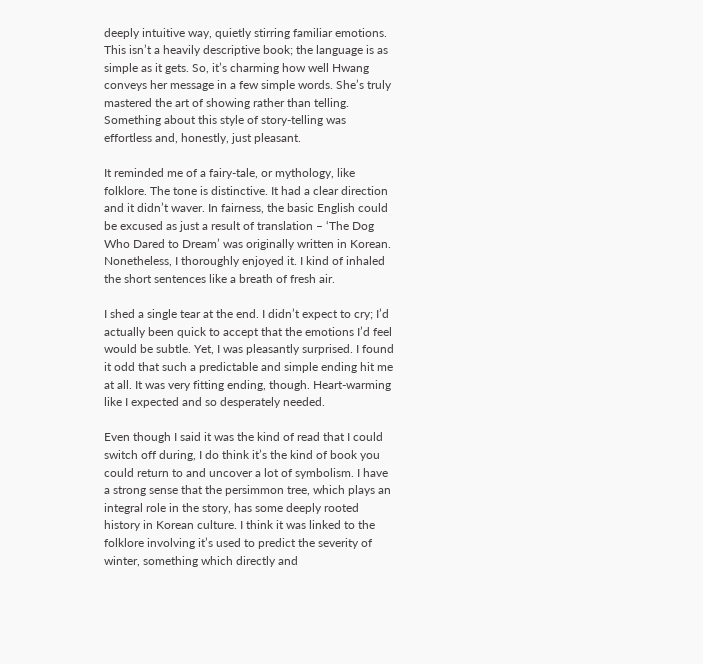deeply intuitive way, quietly stirring familiar emotions. This isn’t a heavily descriptive book; the language is as simple as it gets. So, it’s charming how well Hwang conveys her message in a few simple words. She’s truly mastered the art of showing rather than telling. Something about this style of story-telling was effortless and, honestly, just pleasant.

It reminded me of a fairy-tale, or mythology, like folklore. The tone is distinctive. It had a clear direction and it didn’t waver. In fairness, the basic English could be excused as just a result of translation – ‘The Dog Who Dared to Dream’ was originally written in Korean. Nonetheless, I thoroughly enjoyed it. I kind of inhaled the short sentences like a breath of fresh air.

I shed a single tear at the end. I didn’t expect to cry; I’d actually been quick to accept that the emotions I’d feel would be subtle. Yet, I was pleasantly surprised. I found it odd that such a predictable and simple ending hit me at all. It was very fitting ending, though. Heart-warming like I expected and so desperately needed.

Even though I said it was the kind of read that I could switch off during, I do think it’s the kind of book you could return to and uncover a lot of symbolism. I have a strong sense that the persimmon tree, which plays an integral role in the story, has some deeply rooted history in Korean culture. I think it was linked to the folklore involving it’s used to predict the severity of winter, something which directly and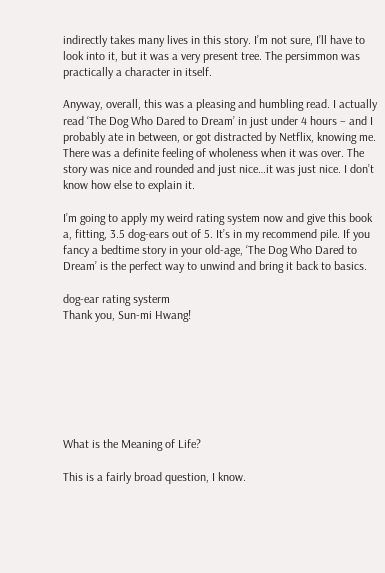indirectly takes many lives in this story. I’m not sure, I’ll have to look into it, but it was a very present tree. The persimmon was practically a character in itself.

Anyway, overall, this was a pleasing and humbling read. I actually read ‘The Dog Who Dared to Dream’ in just under 4 hours – and I probably ate in between, or got distracted by Netflix, knowing me. There was a definite feeling of wholeness when it was over. The story was nice and rounded and just nice…it was just nice. I don’t know how else to explain it.

I’m going to apply my weird rating system now and give this book a, fitting, 3.5 dog-ears out of 5. It’s in my recommend pile. If you fancy a bedtime story in your old-age, ‘The Dog Who Dared to Dream’ is the perfect way to unwind and bring it back to basics.

dog-ear rating systerm
Thank you, Sun-mi Hwang!







What is the Meaning of Life?

This is a fairly broad question, I know.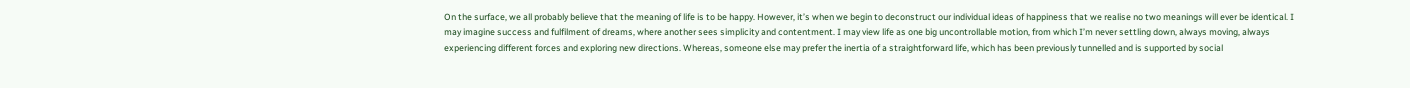On the surface, we all probably believe that the meaning of life is to be happy. However, it’s when we begin to deconstruct our individual ideas of happiness that we realise no two meanings will ever be identical. I may imagine success and fulfilment of dreams, where another sees simplicity and contentment. I may view life as one big uncontrollable motion, from which I’m never settling down, always moving, always experiencing different forces and exploring new directions. Whereas, someone else may prefer the inertia of a straightforward life, which has been previously tunnelled and is supported by social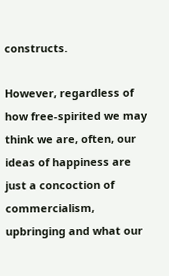constructs.

However, regardless of how free-spirited we may think we are, often, our ideas of happiness are just a concoction of commercialism, upbringing and what our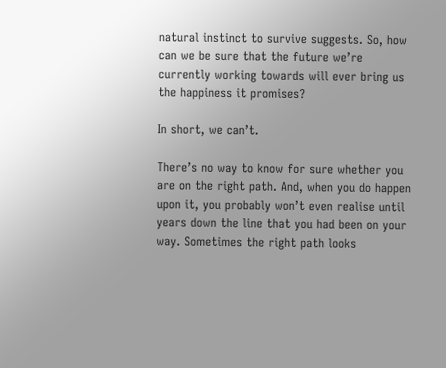natural instinct to survive suggests. So, how can we be sure that the future we’re currently working towards will ever bring us the happiness it promises?

In short, we can’t.

There’s no way to know for sure whether you are on the right path. And, when you do happen upon it, you probably won’t even realise until years down the line that you had been on your way. Sometimes the right path looks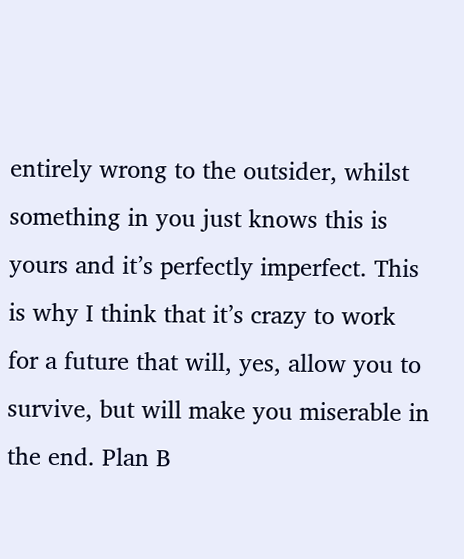entirely wrong to the outsider, whilst something in you just knows this is yours and it’s perfectly imperfect. This is why I think that it’s crazy to work for a future that will, yes, allow you to survive, but will make you miserable in the end. Plan B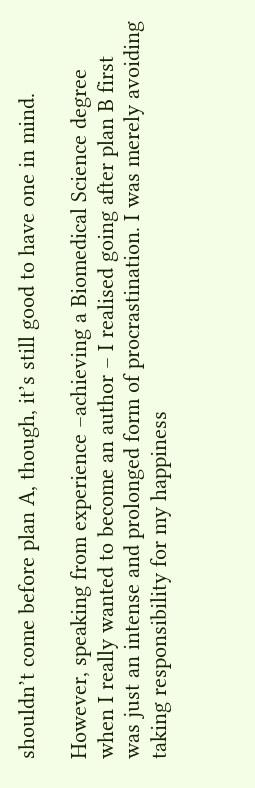shouldn’t come before plan A, though, it’s still good to have one in mind.

However, speaking from experience –achieving a Biomedical Science degree when I really wanted to become an author – I realised going after plan B first was just an intense and prolonged form of procrastination. I was merely avoiding taking responsibility for my happiness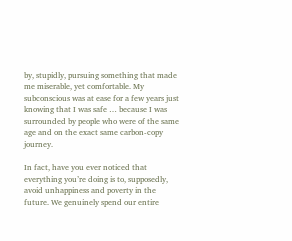by, stupidly, pursuing something that made me miserable, yet comfortable. My subconscious was at ease for a few years just knowing that I was safe … because I was surrounded by people who were of the same age and on the exact same carbon-copy journey.

In fact, have you ever noticed that everything you’re doing is to, supposedly, avoid unhappiness and poverty in the future. We genuinely spend our entire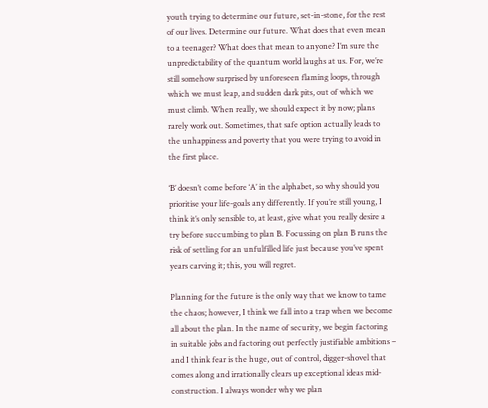youth trying to determine our future, set-in-stone, for the rest of our lives. Determine our future. What does that even mean to a teenager? What does that mean to anyone? I’m sure the unpredictability of the quantum world laughs at us. For, we’re still somehow surprised by unforeseen flaming loops, through which we must leap, and sudden dark pits, out of which we must climb. When really, we should expect it by now; plans rarely work out. Sometimes, that safe option actually leads to the unhappiness and poverty that you were trying to avoid in the first place.

‘B’ doesn’t come before ‘A’ in the alphabet, so why should you prioritise your life-goals any differently. If you’re still young, I think it’s only sensible to, at least, give what you really desire a try before succumbing to plan B. Focussing on plan B runs the risk of settling for an unfulfilled life just because you’ve spent years carving it; this, you will regret.

Planning for the future is the only way that we know to tame the chaos; however, I think we fall into a trap when we become all about the plan. In the name of security, we begin factoring in suitable jobs and factoring out perfectly justifiable ambitions – and I think fear is the huge, out of control, digger-shovel that comes along and irrationally clears up exceptional ideas mid-construction. I always wonder why we plan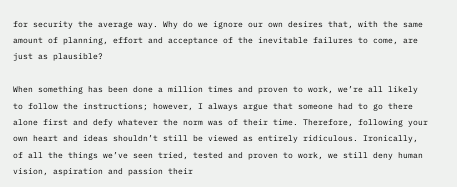for security the average way. Why do we ignore our own desires that, with the same amount of planning, effort and acceptance of the inevitable failures to come, are just as plausible?

When something has been done a million times and proven to work, we’re all likely to follow the instructions; however, I always argue that someone had to go there alone first and defy whatever the norm was of their time. Therefore, following your own heart and ideas shouldn’t still be viewed as entirely ridiculous. Ironically, of all the things we’ve seen tried, tested and proven to work, we still deny human vision, aspiration and passion their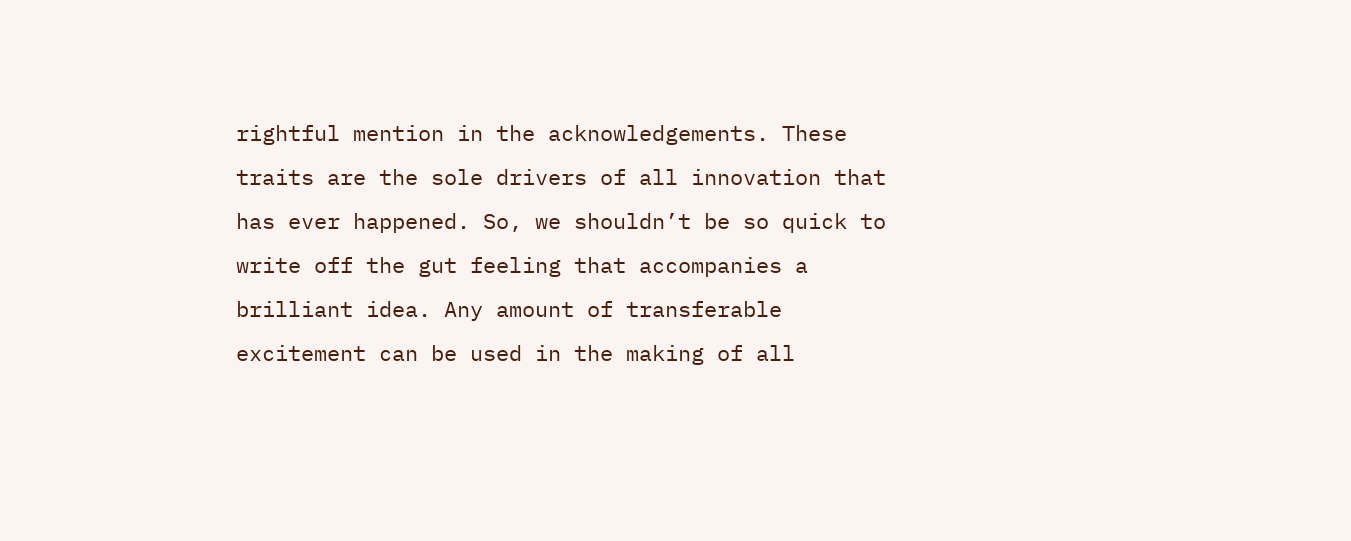rightful mention in the acknowledgements. These traits are the sole drivers of all innovation that has ever happened. So, we shouldn’t be so quick to write off the gut feeling that accompanies a brilliant idea. Any amount of transferable excitement can be used in the making of all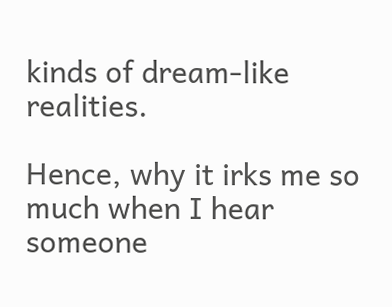kinds of dream-like realities.

Hence, why it irks me so much when I hear someone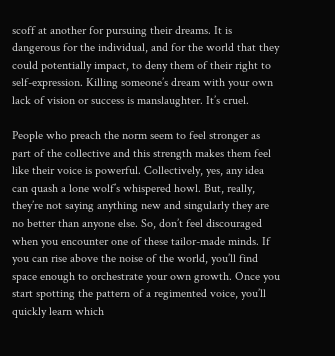scoff at another for pursuing their dreams. It is dangerous for the individual, and for the world that they could potentially impact, to deny them of their right to self-expression. Killing someone’s dream with your own lack of vision or success is manslaughter. It’s cruel.

People who preach the norm seem to feel stronger as part of the collective and this strength makes them feel like their voice is powerful. Collectively, yes, any idea can quash a lone wolf’s whispered howl. But, really, they’re not saying anything new and singularly they are no better than anyone else. So, don’t feel discouraged when you encounter one of these tailor-made minds. If you can rise above the noise of the world, you’ll find space enough to orchestrate your own growth. Once you start spotting the pattern of a regimented voice, you’ll quickly learn which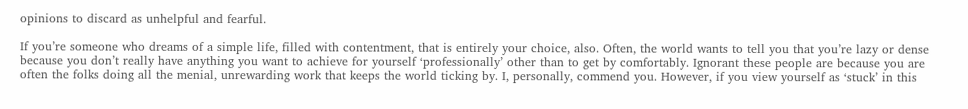opinions to discard as unhelpful and fearful.

If you’re someone who dreams of a simple life, filled with contentment, that is entirely your choice, also. Often, the world wants to tell you that you’re lazy or dense because you don’t really have anything you want to achieve for yourself ‘professionally’ other than to get by comfortably. Ignorant these people are because you are often the folks doing all the menial, unrewarding work that keeps the world ticking by. I, personally, commend you. However, if you view yourself as ‘stuck’ in this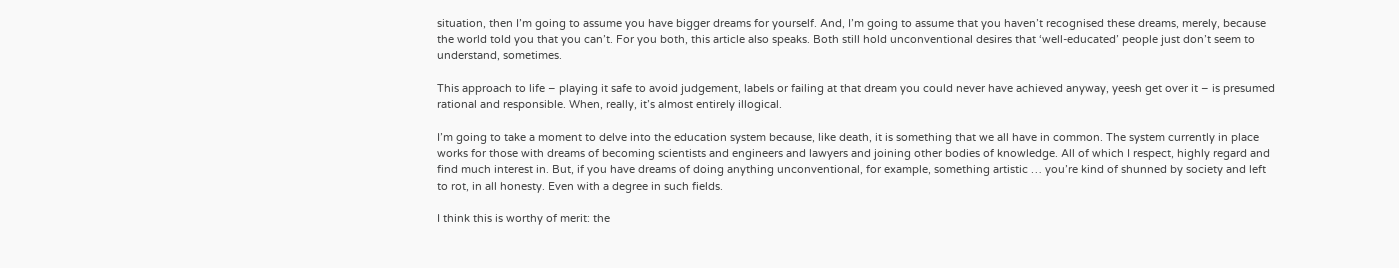situation, then I’m going to assume you have bigger dreams for yourself. And, I’m going to assume that you haven’t recognised these dreams, merely, because the world told you that you can’t. For you both, this article also speaks. Both still hold unconventional desires that ‘well-educated’ people just don’t seem to understand, sometimes.

This approach to life – playing it safe to avoid judgement, labels or failing at that dream you could never have achieved anyway, yeesh get over it – is presumed rational and responsible. When, really, it’s almost entirely illogical.

I’m going to take a moment to delve into the education system because, like death, it is something that we all have in common. The system currently in place works for those with dreams of becoming scientists and engineers and lawyers and joining other bodies of knowledge. All of which I respect, highly regard and find much interest in. But, if you have dreams of doing anything unconventional, for example, something artistic … you’re kind of shunned by society and left to rot, in all honesty. Even with a degree in such fields.

I think this is worthy of merit: the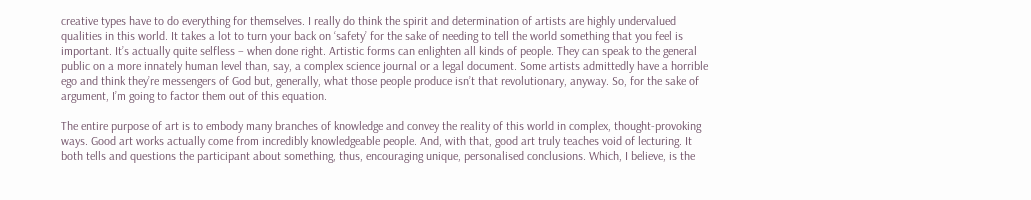creative types have to do everything for themselves. I really do think the spirit and determination of artists are highly undervalued qualities in this world. It takes a lot to turn your back on ‘safety’ for the sake of needing to tell the world something that you feel is important. It’s actually quite selfless – when done right. Artistic forms can enlighten all kinds of people. They can speak to the general public on a more innately human level than, say, a complex science journal or a legal document. Some artists admittedly have a horrible ego and think they’re messengers of God but, generally, what those people produce isn’t that revolutionary, anyway. So, for the sake of argument, I’m going to factor them out of this equation.

The entire purpose of art is to embody many branches of knowledge and convey the reality of this world in complex, thought-provoking ways. Good art works actually come from incredibly knowledgeable people. And, with that, good art truly teaches void of lecturing. It both tells and questions the participant about something, thus, encouraging unique, personalised conclusions. Which, I believe, is the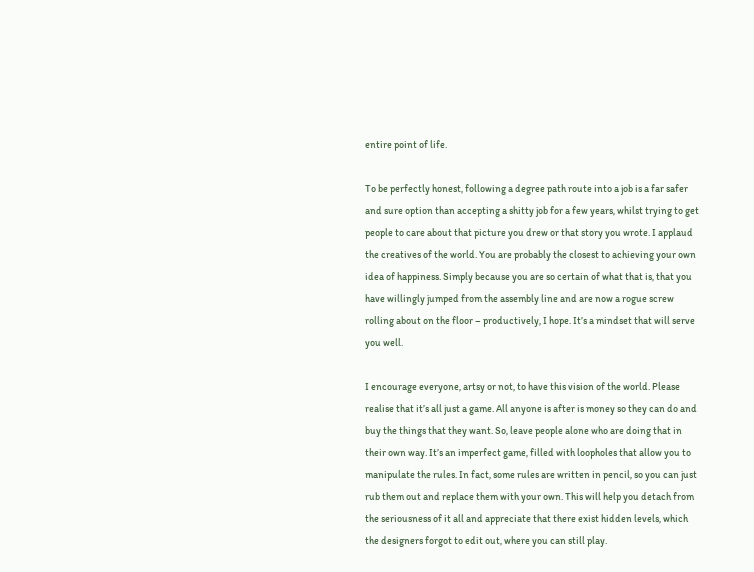entire point of life.

To be perfectly honest, following a degree path route into a job is a far safer and sure option than accepting a shitty job for a few years, whilst trying to get people to care about that picture you drew or that story you wrote. I applaud the creatives of the world. You are probably the closest to achieving your own idea of happiness. Simply because you are so certain of what that is, that you have willingly jumped from the assembly line and are now a rogue screw rolling about on the floor – productively, I hope. It’s a mindset that will serve you well.

I encourage everyone, artsy or not, to have this vision of the world. Please realise that it’s all just a game. All anyone is after is money so they can do and buy the things that they want. So, leave people alone who are doing that in their own way. It’s an imperfect game, filled with loopholes that allow you to manipulate the rules. In fact, some rules are written in pencil, so you can just rub them out and replace them with your own. This will help you detach from the seriousness of it all and appreciate that there exist hidden levels, which the designers forgot to edit out, where you can still play.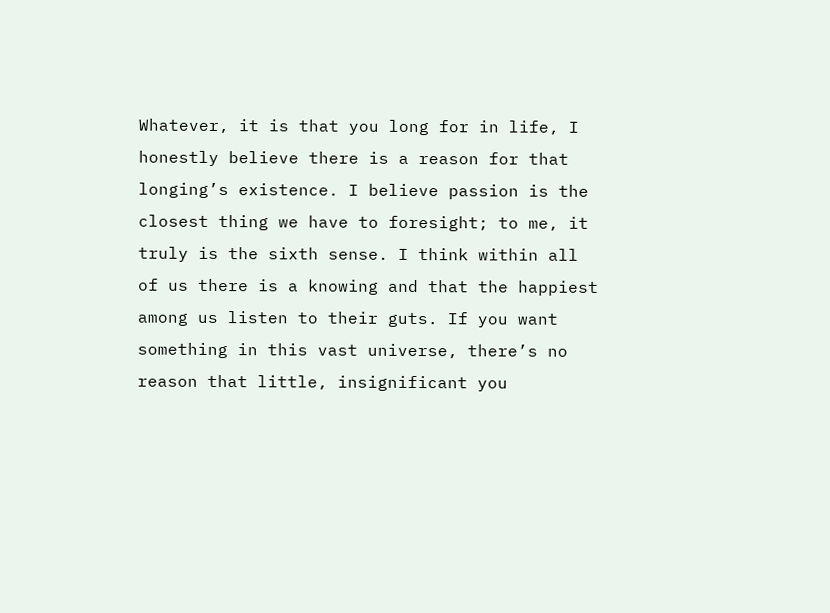Whatever, it is that you long for in life, I honestly believe there is a reason for that longing’s existence. I believe passion is the closest thing we have to foresight; to me, it truly is the sixth sense. I think within all of us there is a knowing and that the happiest among us listen to their guts. If you want something in this vast universe, there’s no reason that little, insignificant you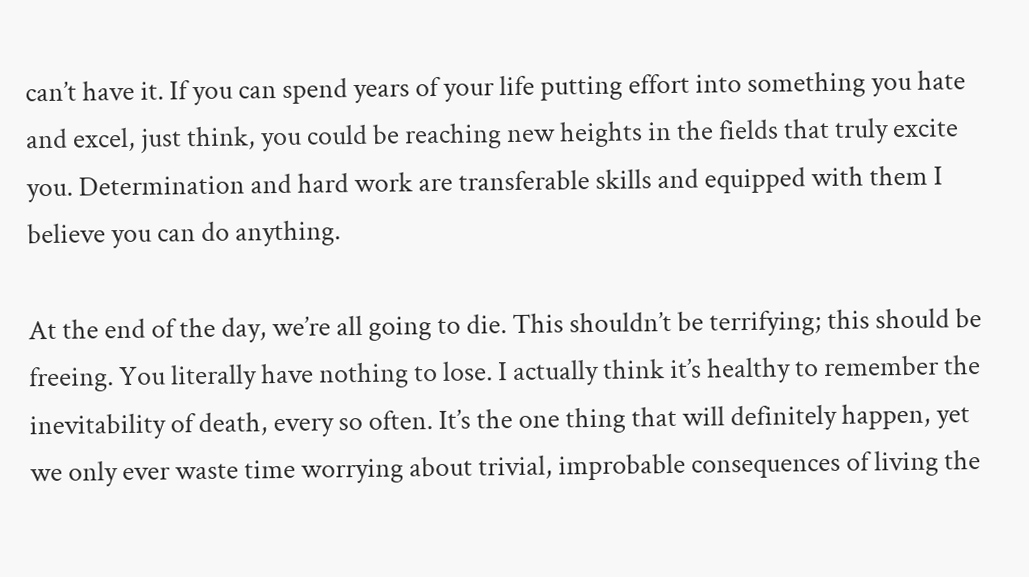can’t have it. If you can spend years of your life putting effort into something you hate and excel, just think, you could be reaching new heights in the fields that truly excite you. Determination and hard work are transferable skills and equipped with them I believe you can do anything.

At the end of the day, we’re all going to die. This shouldn’t be terrifying; this should be freeing. You literally have nothing to lose. I actually think it’s healthy to remember the inevitability of death, every so often. It’s the one thing that will definitely happen, yet we only ever waste time worrying about trivial, improbable consequences of living the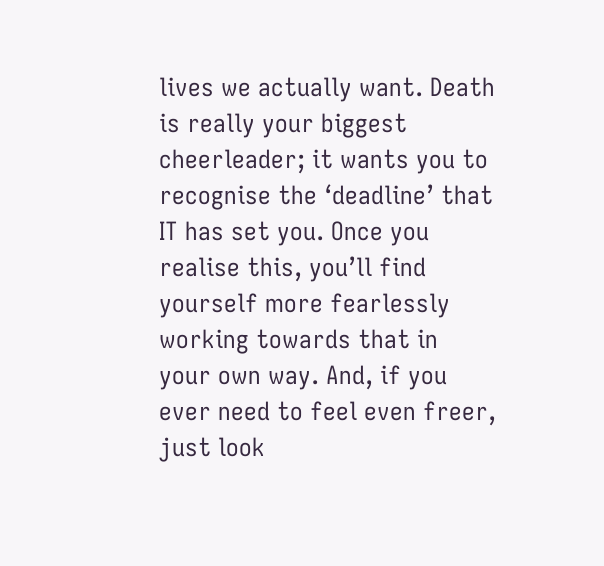lives we actually want. Death is really your biggest cheerleader; it wants you to recognise the ‘deadline’ that IT has set you. Once you realise this, you’ll find yourself more fearlessly working towards that in your own way. And, if you ever need to feel even freer, just look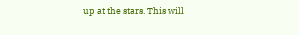up at the stars. This will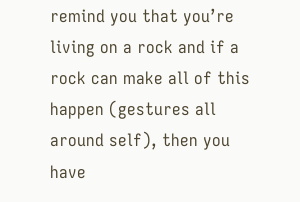remind you that you’re living on a rock and if a rock can make all of this happen (gestures all around self), then you have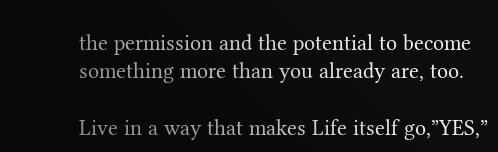the permission and the potential to become something more than you already are, too.

Live in a way that makes Life itself go,”YES,”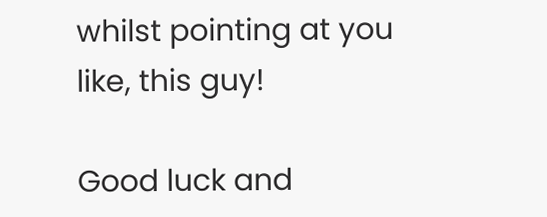whilst pointing at you like, this guy!

Good luck and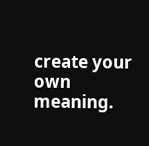create your own meaning.